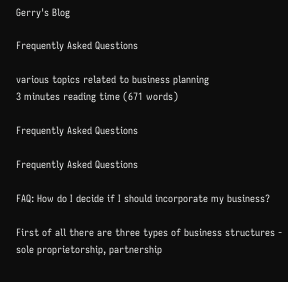Gerry's Blog

Frequently Asked Questions

various topics related to business planning
3 minutes reading time (671 words)

Frequently Asked Questions

Frequently Asked Questions

FAQ: How do I decide if I should incorporate my business?

First of all there are three types of business structures - sole proprietorship, partnership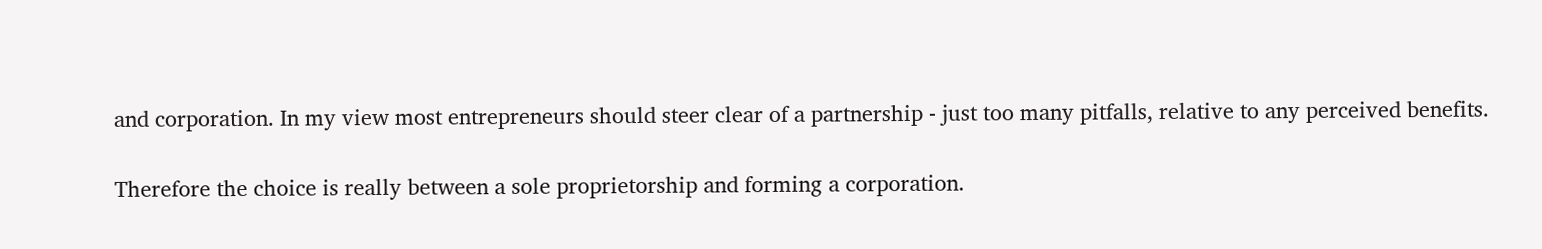and corporation. In my view most entrepreneurs should steer clear of a partnership - just too many pitfalls, relative to any perceived benefits.

Therefore the choice is really between a sole proprietorship and forming a corporation.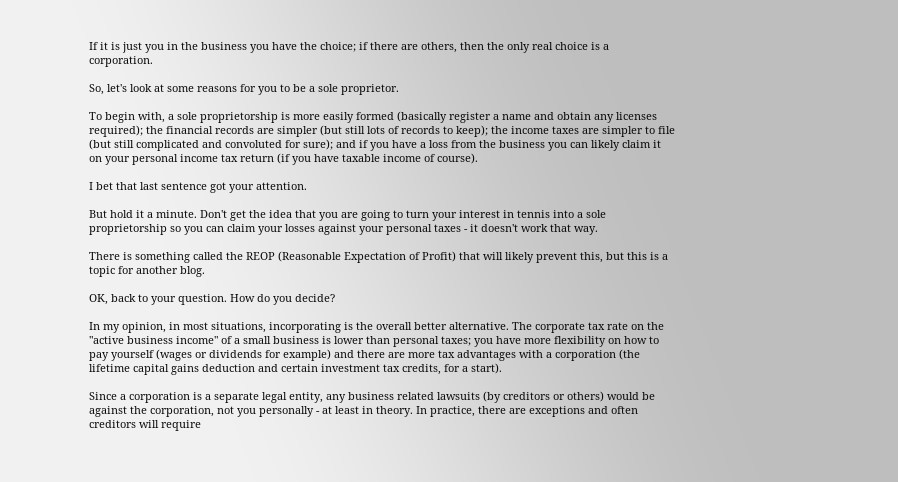If it is just you in the business you have the choice; if there are others, then the only real choice is a corporation.

So, let's look at some reasons for you to be a sole proprietor.

To begin with, a sole proprietorship is more easily formed (basically register a name and obtain any licenses required); the financial records are simpler (but still lots of records to keep); the income taxes are simpler to file (but still complicated and convoluted for sure); and if you have a loss from the business you can likely claim it on your personal income tax return (if you have taxable income of course).

I bet that last sentence got your attention.

But hold it a minute. Don't get the idea that you are going to turn your interest in tennis into a sole proprietorship so you can claim your losses against your personal taxes - it doesn't work that way.

There is something called the REOP (Reasonable Expectation of Profit) that will likely prevent this, but this is a topic for another blog.

OK, back to your question. How do you decide?

In my opinion, in most situations, incorporating is the overall better alternative. The corporate tax rate on the "active business income" of a small business is lower than personal taxes; you have more flexibility on how to pay yourself (wages or dividends for example) and there are more tax advantages with a corporation (the lifetime capital gains deduction and certain investment tax credits, for a start).

Since a corporation is a separate legal entity, any business related lawsuits (by creditors or others) would be against the corporation, not you personally - at least in theory. In practice, there are exceptions and often creditors will require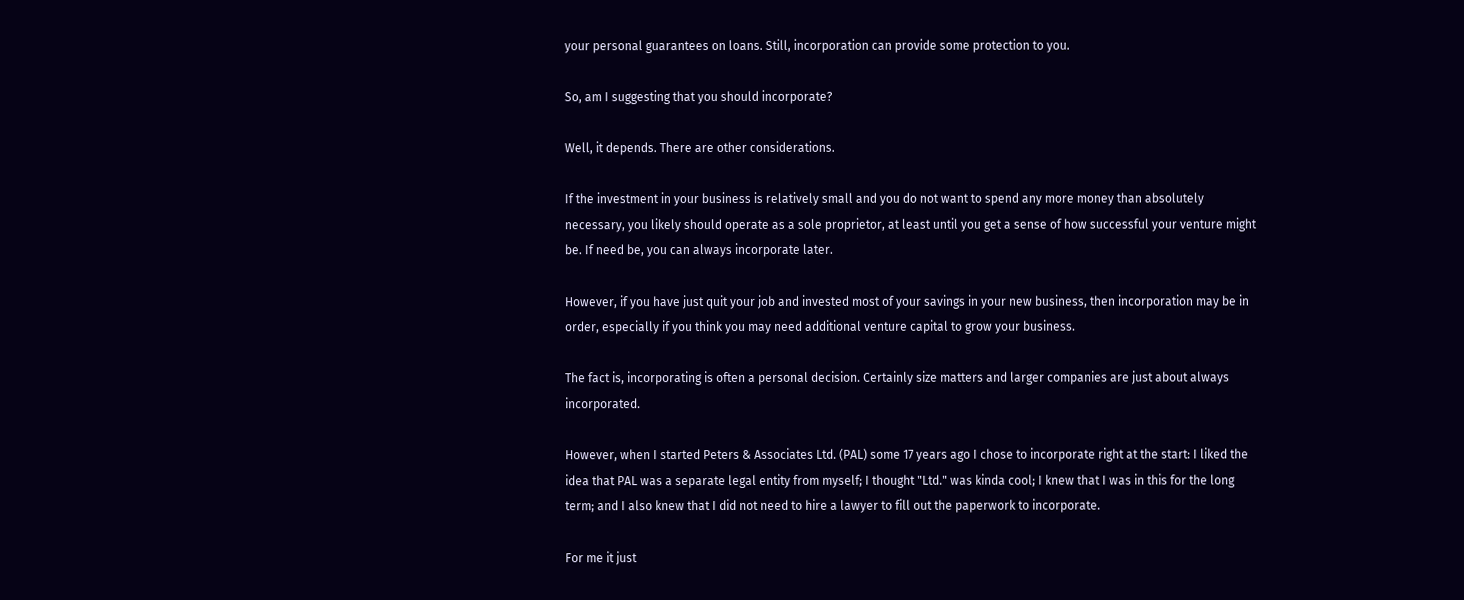your personal guarantees on loans. Still, incorporation can provide some protection to you.

So, am I suggesting that you should incorporate?

Well, it depends. There are other considerations.

If the investment in your business is relatively small and you do not want to spend any more money than absolutely necessary, you likely should operate as a sole proprietor, at least until you get a sense of how successful your venture might be. If need be, you can always incorporate later.

However, if you have just quit your job and invested most of your savings in your new business, then incorporation may be in order, especially if you think you may need additional venture capital to grow your business.

The fact is, incorporating is often a personal decision. Certainly size matters and larger companies are just about always incorporated.

However, when I started Peters & Associates Ltd. (PAL) some 17 years ago I chose to incorporate right at the start: I liked the idea that PAL was a separate legal entity from myself; I thought "Ltd." was kinda cool; I knew that I was in this for the long term; and I also knew that I did not need to hire a lawyer to fill out the paperwork to incorporate.

For me it just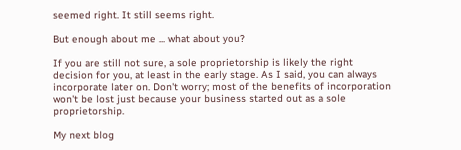seemed right. It still seems right.

But enough about me ... what about you?

If you are still not sure, a sole proprietorship is likely the right decision for you, at least in the early stage. As I said, you can always incorporate later on. Don't worry; most of the benefits of incorporation won't be lost just because your business started out as a sole proprietorship.

My next blog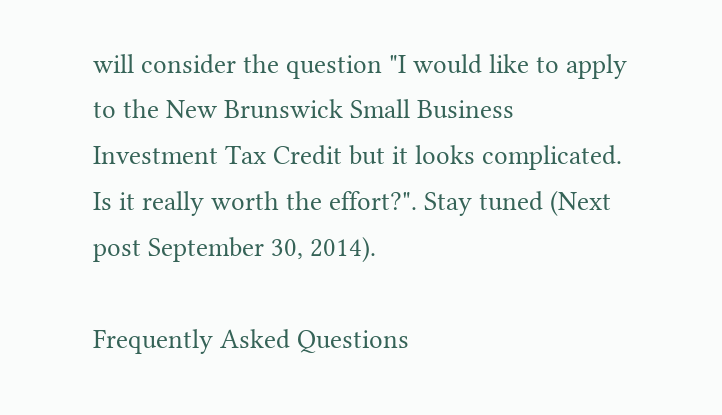will consider the question "I would like to apply to the New Brunswick Small Business Investment Tax Credit but it looks complicated. Is it really worth the effort?". Stay tuned (Next post September 30, 2014).

Frequently Asked Questions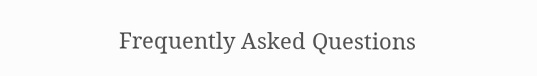Frequently Asked Questions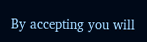By accepting you will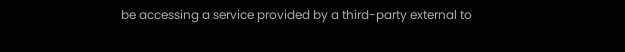be accessing a service provided by a third-party external to